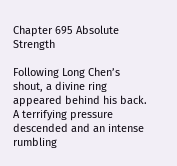Chapter 695 Absolute Strength

Following Long Chen’s shout, a divine ring appeared behind his back. A terrifying pressure descended and an intense rumbling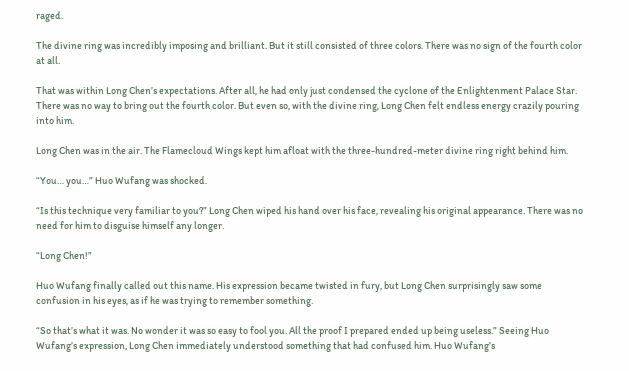raged.

The divine ring was incredibly imposing and brilliant. But it still consisted of three colors. There was no sign of the fourth color at all.

That was within Long Chen’s expectations. After all, he had only just condensed the cyclone of the Enlightenment Palace Star. There was no way to bring out the fourth color. But even so, with the divine ring, Long Chen felt endless energy crazily pouring into him.

Long Chen was in the air. The Flamecloud Wings kept him afloat with the three-hundred-meter divine ring right behind him.

“You… you…” Huo Wufang was shocked.

“Is this technique very familiar to you?” Long Chen wiped his hand over his face, revealing his original appearance. There was no need for him to disguise himself any longer.

“Long Chen!”

Huo Wufang finally called out this name. His expression became twisted in fury, but Long Chen surprisingly saw some confusion in his eyes, as if he was trying to remember something.

“So that’s what it was. No wonder it was so easy to fool you. All the proof I prepared ended up being useless.” Seeing Huo Wufang’s expression, Long Chen immediately understood something that had confused him. Huo Wufang’s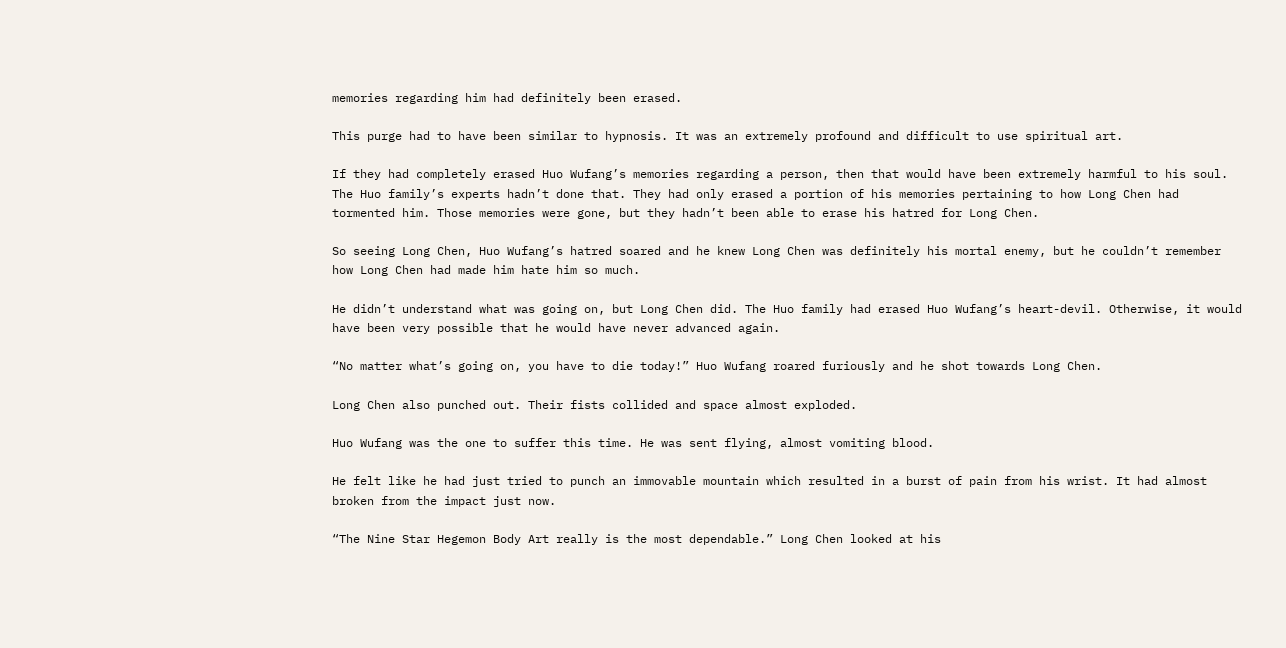memories regarding him had definitely been erased.

This purge had to have been similar to hypnosis. It was an extremely profound and difficult to use spiritual art.

If they had completely erased Huo Wufang’s memories regarding a person, then that would have been extremely harmful to his soul. The Huo family’s experts hadn’t done that. They had only erased a portion of his memories pertaining to how Long Chen had tormented him. Those memories were gone, but they hadn’t been able to erase his hatred for Long Chen.

So seeing Long Chen, Huo Wufang’s hatred soared and he knew Long Chen was definitely his mortal enemy, but he couldn’t remember how Long Chen had made him hate him so much.

He didn’t understand what was going on, but Long Chen did. The Huo family had erased Huo Wufang’s heart-devil. Otherwise, it would have been very possible that he would have never advanced again.

“No matter what’s going on, you have to die today!” Huo Wufang roared furiously and he shot towards Long Chen.

Long Chen also punched out. Their fists collided and space almost exploded.

Huo Wufang was the one to suffer this time. He was sent flying, almost vomiting blood.

He felt like he had just tried to punch an immovable mountain which resulted in a burst of pain from his wrist. It had almost broken from the impact just now.

“The Nine Star Hegemon Body Art really is the most dependable.” Long Chen looked at his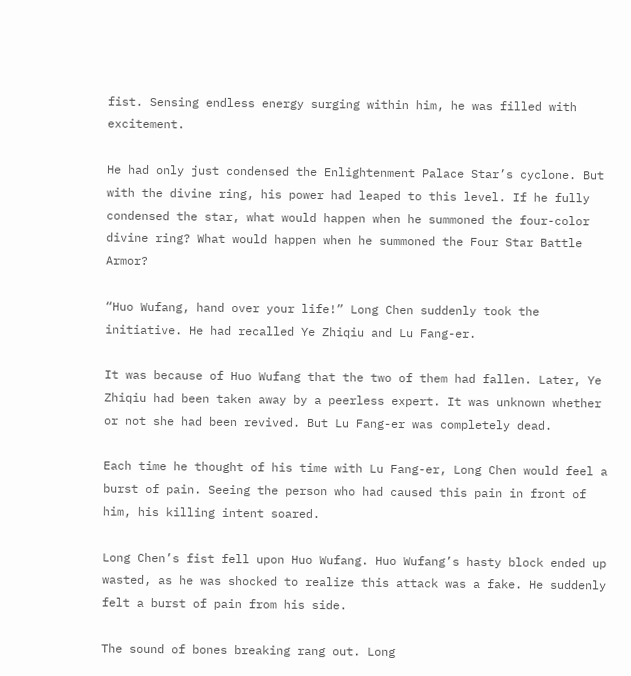fist. Sensing endless energy surging within him, he was filled with excitement.

He had only just condensed the Enlightenment Palace Star’s cyclone. But with the divine ring, his power had leaped to this level. If he fully condensed the star, what would happen when he summoned the four-color divine ring? What would happen when he summoned the Four Star Battle Armor?

“Huo Wufang, hand over your life!” Long Chen suddenly took the initiative. He had recalled Ye Zhiqiu and Lu Fang-er.

It was because of Huo Wufang that the two of them had fallen. Later, Ye Zhiqiu had been taken away by a peerless expert. It was unknown whether or not she had been revived. But Lu Fang-er was completely dead.

Each time he thought of his time with Lu Fang-er, Long Chen would feel a burst of pain. Seeing the person who had caused this pain in front of him, his killing intent soared.

Long Chen’s fist fell upon Huo Wufang. Huo Wufang’s hasty block ended up wasted, as he was shocked to realize this attack was a fake. He suddenly felt a burst of pain from his side.

The sound of bones breaking rang out. Long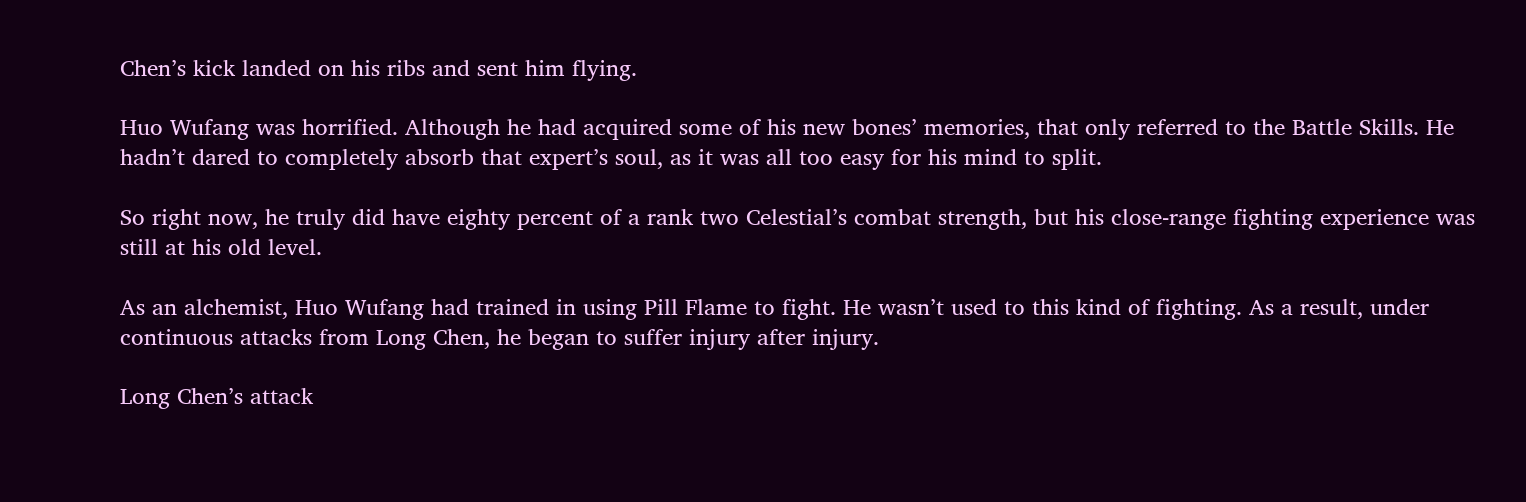Chen’s kick landed on his ribs and sent him flying.

Huo Wufang was horrified. Although he had acquired some of his new bones’ memories, that only referred to the Battle Skills. He hadn’t dared to completely absorb that expert’s soul, as it was all too easy for his mind to split.

So right now, he truly did have eighty percent of a rank two Celestial’s combat strength, but his close-range fighting experience was still at his old level.

As an alchemist, Huo Wufang had trained in using Pill Flame to fight. He wasn’t used to this kind of fighting. As a result, under continuous attacks from Long Chen, he began to suffer injury after injury.

Long Chen’s attack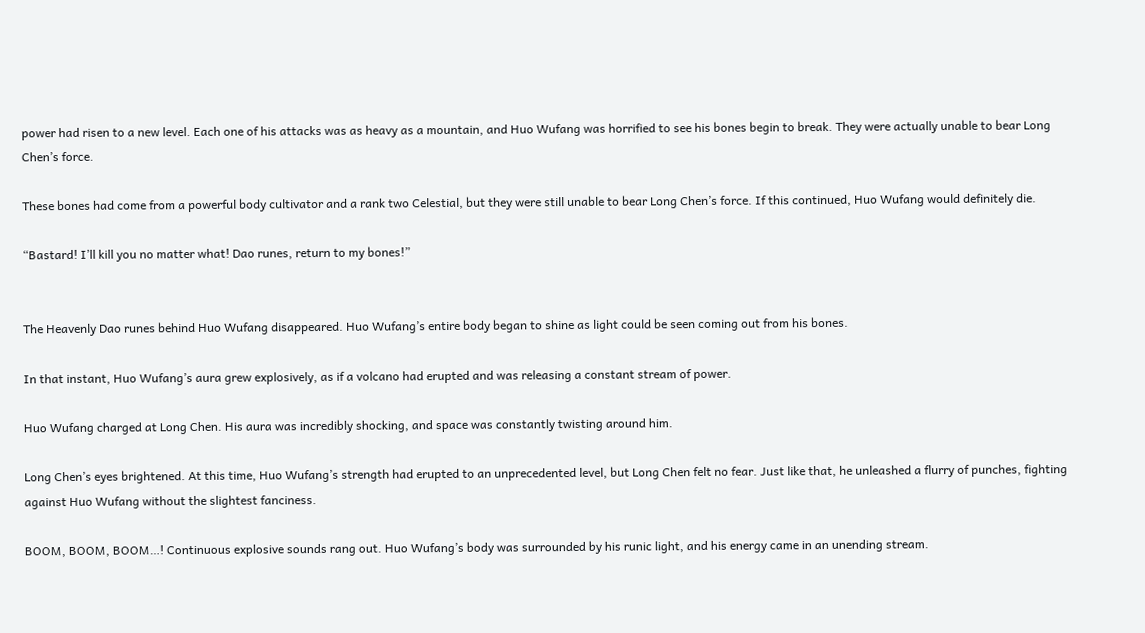power had risen to a new level. Each one of his attacks was as heavy as a mountain, and Huo Wufang was horrified to see his bones begin to break. They were actually unable to bear Long Chen’s force.

These bones had come from a powerful body cultivator and a rank two Celestial, but they were still unable to bear Long Chen’s force. If this continued, Huo Wufang would definitely die.

“Bastard! I’ll kill you no matter what! Dao runes, return to my bones!”


The Heavenly Dao runes behind Huo Wufang disappeared. Huo Wufang’s entire body began to shine as light could be seen coming out from his bones.

In that instant, Huo Wufang’s aura grew explosively, as if a volcano had erupted and was releasing a constant stream of power.

Huo Wufang charged at Long Chen. His aura was incredibly shocking, and space was constantly twisting around him.

Long Chen’s eyes brightened. At this time, Huo Wufang’s strength had erupted to an unprecedented level, but Long Chen felt no fear. Just like that, he unleashed a flurry of punches, fighting against Huo Wufang without the slightest fanciness.

BOOM, BOOM, BOOM…! Continuous explosive sounds rang out. Huo Wufang’s body was surrounded by his runic light, and his energy came in an unending stream.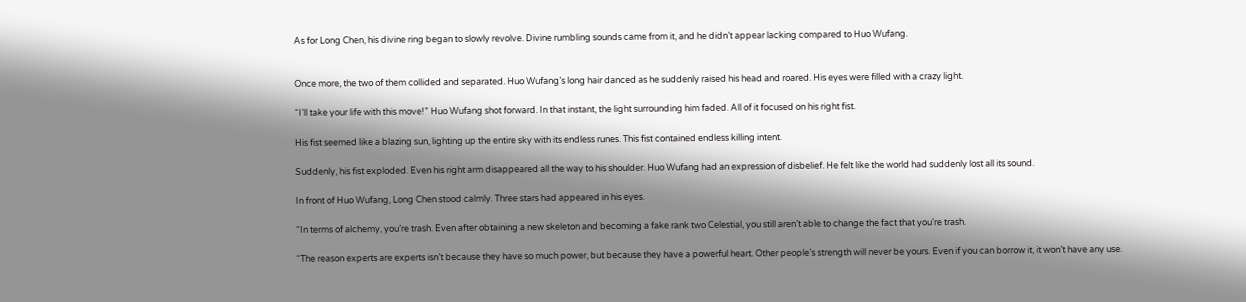As for Long Chen, his divine ring began to slowly revolve. Divine rumbling sounds came from it, and he didn’t appear lacking compared to Huo Wufang.


Once more, the two of them collided and separated. Huo Wufang’s long hair danced as he suddenly raised his head and roared. His eyes were filled with a crazy light.

“I’ll take your life with this move!” Huo Wufang shot forward. In that instant, the light surrounding him faded. All of it focused on his right fist.

His fist seemed like a blazing sun, lighting up the entire sky with its endless runes. This fist contained endless killing intent.

Suddenly, his fist exploded. Even his right arm disappeared all the way to his shoulder. Huo Wufang had an expression of disbelief. He felt like the world had suddenly lost all its sound.

In front of Huo Wufang, Long Chen stood calmly. Three stars had appeared in his eyes.

“In terms of alchemy, you’re trash. Even after obtaining a new skeleton and becoming a fake rank two Celestial, you still aren’t able to change the fact that you’re trash.

“The reason experts are experts isn’t because they have so much power, but because they have a powerful heart. Other people’s strength will never be yours. Even if you can borrow it, it won’t have any use.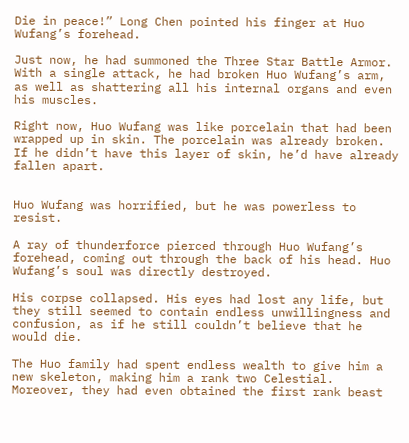Die in peace!” Long Chen pointed his finger at Huo Wufang’s forehead.

Just now, he had summoned the Three Star Battle Armor. With a single attack, he had broken Huo Wufang’s arm, as well as shattering all his internal organs and even his muscles.

Right now, Huo Wufang was like porcelain that had been wrapped up in skin. The porcelain was already broken. If he didn’t have this layer of skin, he’d have already fallen apart.


Huo Wufang was horrified, but he was powerless to resist.

A ray of thunderforce pierced through Huo Wufang’s forehead, coming out through the back of his head. Huo Wufang’s soul was directly destroyed.

His corpse collapsed. His eyes had lost any life, but they still seemed to contain endless unwillingness and confusion, as if he still couldn’t believe that he would die.

The Huo family had spent endless wealth to give him a new skeleton, making him a rank two Celestial. Moreover, they had even obtained the first rank beast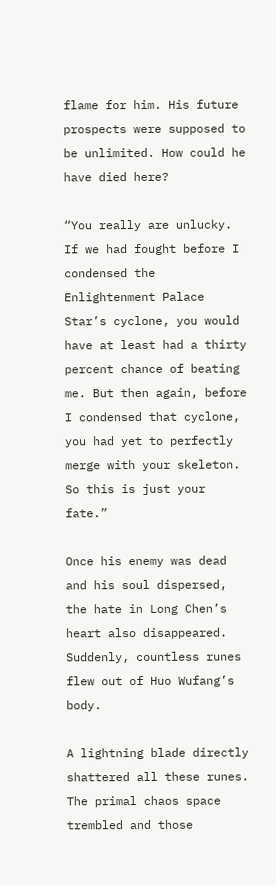flame for him. His future prospects were supposed to be unlimited. How could he have died here?

“You really are unlucky. If we had fought before I condensed the Enlightenment Palace Star’s cyclone, you would have at least had a thirty percent chance of beating me. But then again, before I condensed that cyclone, you had yet to perfectly merge with your skeleton. So this is just your fate.”

Once his enemy was dead and his soul dispersed, the hate in Long Chen’s heart also disappeared. Suddenly, countless runes flew out of Huo Wufang’s body.

A lightning blade directly shattered all these runes. The primal chaos space trembled and those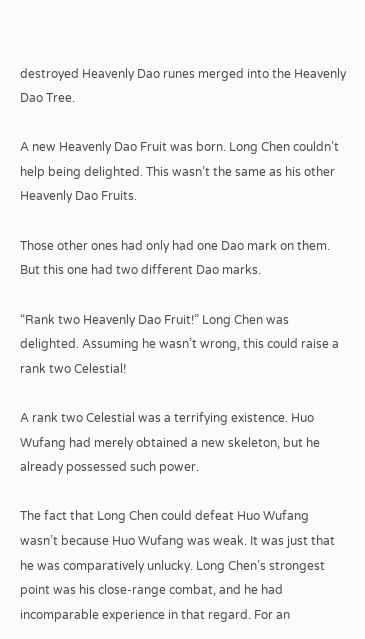destroyed Heavenly Dao runes merged into the Heavenly Dao Tree.

A new Heavenly Dao Fruit was born. Long Chen couldn’t help being delighted. This wasn’t the same as his other Heavenly Dao Fruits.

Those other ones had only had one Dao mark on them. But this one had two different Dao marks.

“Rank two Heavenly Dao Fruit!” Long Chen was delighted. Assuming he wasn’t wrong, this could raise a rank two Celestial!

A rank two Celestial was a terrifying existence. Huo Wufang had merely obtained a new skeleton, but he already possessed such power.

The fact that Long Chen could defeat Huo Wufang wasn’t because Huo Wufang was weak. It was just that he was comparatively unlucky. Long Chen’s strongest point was his close-range combat, and he had incomparable experience in that regard. For an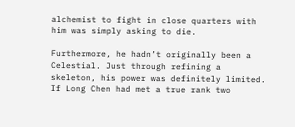alchemist to fight in close quarters with him was simply asking to die.

Furthermore, he hadn’t originally been a Celestial. Just through refining a skeleton, his power was definitely limited. If Long Chen had met a true rank two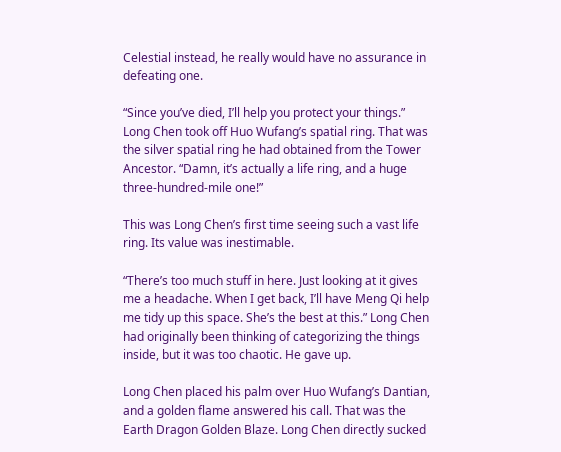Celestial instead, he really would have no assurance in defeating one.

“Since you’ve died, I’ll help you protect your things.” Long Chen took off Huo Wufang’s spatial ring. That was the silver spatial ring he had obtained from the Tower Ancestor. “Damn, it’s actually a life ring, and a huge three-hundred-mile one!”

This was Long Chen’s first time seeing such a vast life ring. Its value was inestimable.

“There’s too much stuff in here. Just looking at it gives me a headache. When I get back, I’ll have Meng Qi help me tidy up this space. She’s the best at this.” Long Chen had originally been thinking of categorizing the things inside, but it was too chaotic. He gave up.

Long Chen placed his palm over Huo Wufang’s Dantian, and a golden flame answered his call. That was the Earth Dragon Golden Blaze. Long Chen directly sucked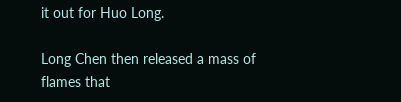it out for Huo Long.

Long Chen then released a mass of flames that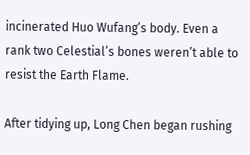incinerated Huo Wufang’s body. Even a rank two Celestial’s bones weren’t able to resist the Earth Flame.

After tidying up, Long Chen began rushing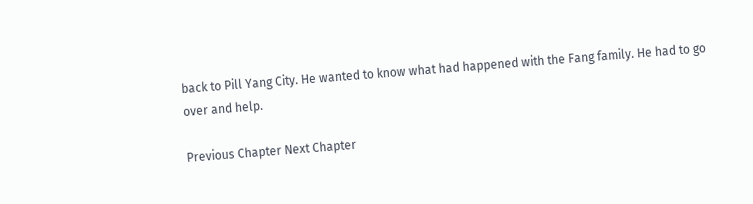back to Pill Yang City. He wanted to know what had happened with the Fang family. He had to go over and help.

Previous Chapter Next Chapter